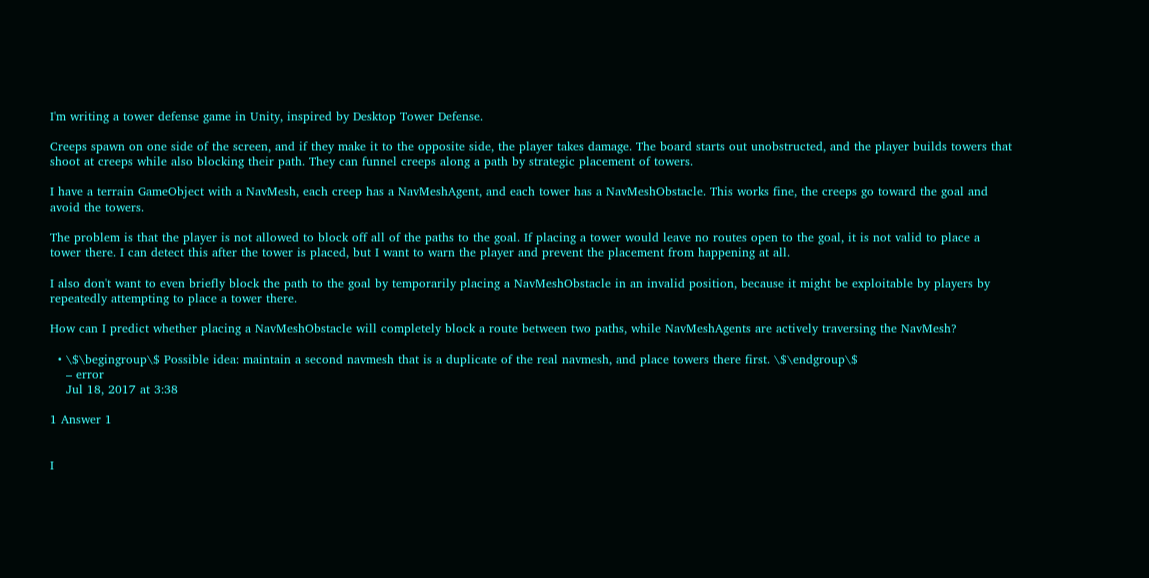I'm writing a tower defense game in Unity, inspired by Desktop Tower Defense.

Creeps spawn on one side of the screen, and if they make it to the opposite side, the player takes damage. The board starts out unobstructed, and the player builds towers that shoot at creeps while also blocking their path. They can funnel creeps along a path by strategic placement of towers.

I have a terrain GameObject with a NavMesh, each creep has a NavMeshAgent, and each tower has a NavMeshObstacle. This works fine, the creeps go toward the goal and avoid the towers.

The problem is that the player is not allowed to block off all of the paths to the goal. If placing a tower would leave no routes open to the goal, it is not valid to place a tower there. I can detect this after the tower is placed, but I want to warn the player and prevent the placement from happening at all.

I also don't want to even briefly block the path to the goal by temporarily placing a NavMeshObstacle in an invalid position, because it might be exploitable by players by repeatedly attempting to place a tower there.

How can I predict whether placing a NavMeshObstacle will completely block a route between two paths, while NavMeshAgents are actively traversing the NavMesh?

  • \$\begingroup\$ Possible idea: maintain a second navmesh that is a duplicate of the real navmesh, and place towers there first. \$\endgroup\$
    – error
    Jul 18, 2017 at 3:38

1 Answer 1


I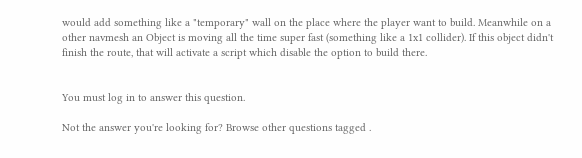would add something like a "temporary" wall on the place where the player want to build. Meanwhile on a other navmesh an Object is moving all the time super fast (something like a 1x1 collider). If this object didn't finish the route, that will activate a script which disable the option to build there.


You must log in to answer this question.

Not the answer you're looking for? Browse other questions tagged .